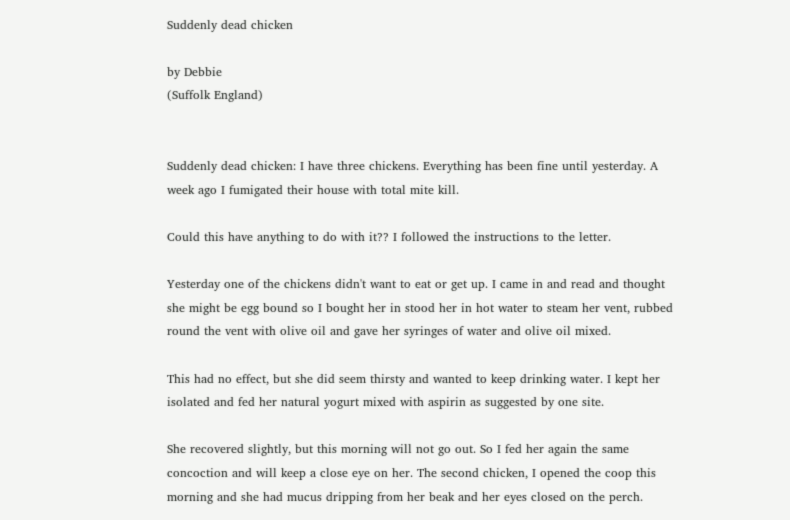Suddenly dead chicken

by Debbie
(Suffolk England)


Suddenly dead chicken: I have three chickens. Everything has been fine until yesterday. A week ago I fumigated their house with total mite kill.

Could this have anything to do with it?? I followed the instructions to the letter.

Yesterday one of the chickens didn't want to eat or get up. I came in and read and thought she might be egg bound so I bought her in stood her in hot water to steam her vent, rubbed round the vent with olive oil and gave her syringes of water and olive oil mixed.

This had no effect, but she did seem thirsty and wanted to keep drinking water. I kept her isolated and fed her natural yogurt mixed with aspirin as suggested by one site.

She recovered slightly, but this morning will not go out. So I fed her again the same concoction and will keep a close eye on her. The second chicken, I opened the coop this morning and she had mucus dripping from her beak and her eyes closed on the perch.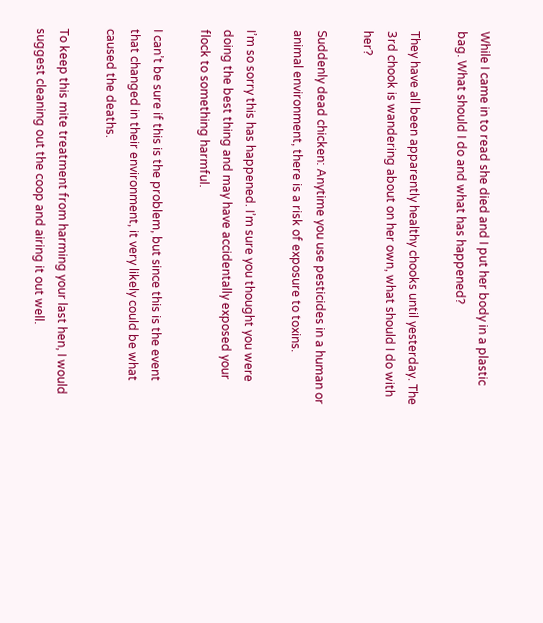While I came in to read she died and I put her body in a plastic bag. What should I do and what has happened?

They have all been apparently healthy chooks until yesterday. The 3rd chook is wandering about on her own, what should I do with her?

Suddenly dead chicken: Anytime you use pesticides in a human or animal environment, there is a risk of exposure to toxins.

I’m so sorry this has happened. I’m sure you thought you were doing the best thing and may have accidentally exposed your flock to something harmful.

I can’t be sure if this is the problem, but since this is the event that changed in their environment, it very likely could be what caused the deaths.

To keep this mite treatment from harming your last hen, I would suggest cleaning out the coop and airing it out well.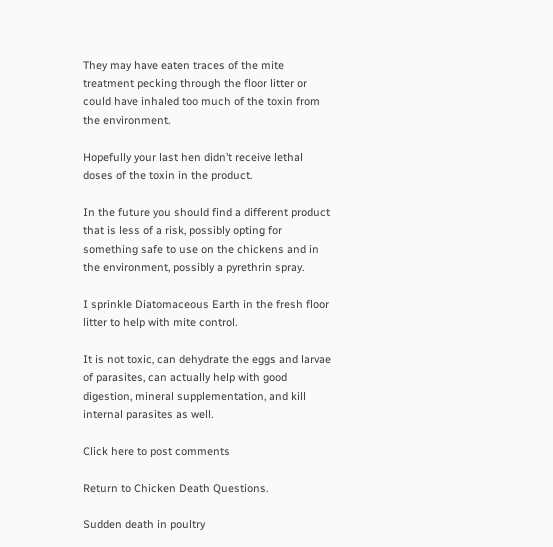They may have eaten traces of the mite treatment pecking through the floor litter or could have inhaled too much of the toxin from the environment.

Hopefully your last hen didn’t receive lethal doses of the toxin in the product.

In the future you should find a different product that is less of a risk, possibly opting for something safe to use on the chickens and in the environment, possibly a pyrethrin spray.

I sprinkle Diatomaceous Earth in the fresh floor litter to help with mite control.

It is not toxic, can dehydrate the eggs and larvae of parasites, can actually help with good digestion, mineral supplementation, and kill internal parasites as well.

Click here to post comments

Return to Chicken Death Questions.

Sudden death in poultry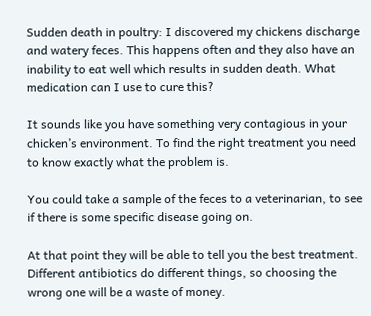Sudden death in poultry: I discovered my chickens discharge and watery feces. This happens often and they also have an inability to eat well which results in sudden death. What medication can I use to cure this?

It sounds like you have something very contagious in your chicken’s environment. To find the right treatment you need to know exactly what the problem is.

You could take a sample of the feces to a veterinarian, to see if there is some specific disease going on.

At that point they will be able to tell you the best treatment. Different antibiotics do different things, so choosing the wrong one will be a waste of money.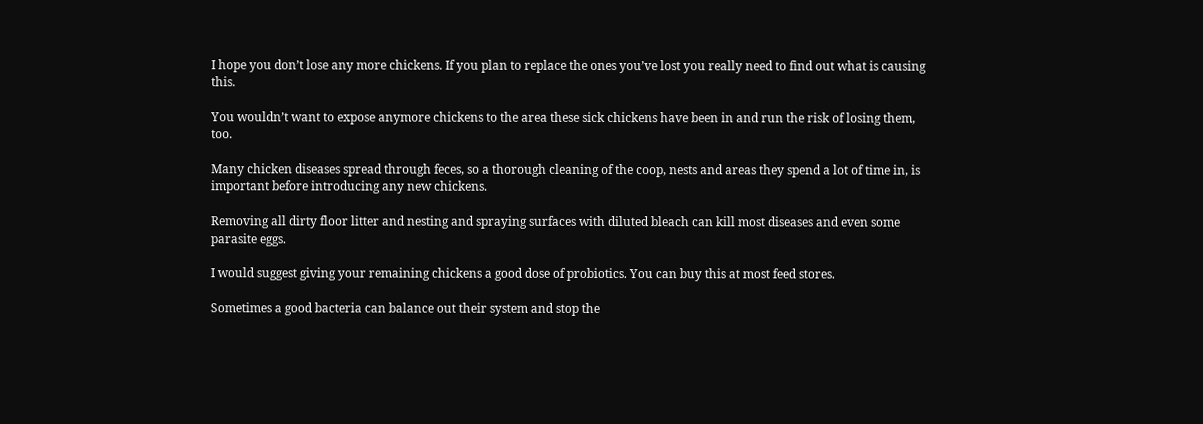I hope you don’t lose any more chickens. If you plan to replace the ones you’ve lost you really need to find out what is causing this.

You wouldn’t want to expose anymore chickens to the area these sick chickens have been in and run the risk of losing them, too.

Many chicken diseases spread through feces, so a thorough cleaning of the coop, nests and areas they spend a lot of time in, is important before introducing any new chickens.

Removing all dirty floor litter and nesting and spraying surfaces with diluted bleach can kill most diseases and even some parasite eggs.

I would suggest giving your remaining chickens a good dose of probiotics. You can buy this at most feed stores.

Sometimes a good bacteria can balance out their system and stop the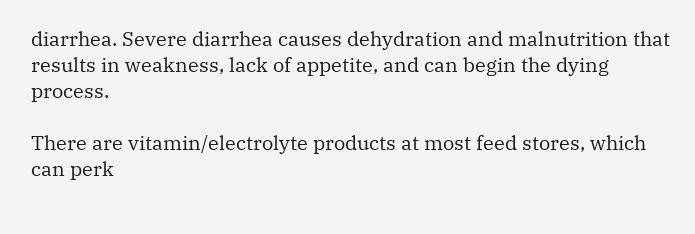diarrhea. Severe diarrhea causes dehydration and malnutrition that results in weakness, lack of appetite, and can begin the dying process.

There are vitamin/electrolyte products at most feed stores, which can perk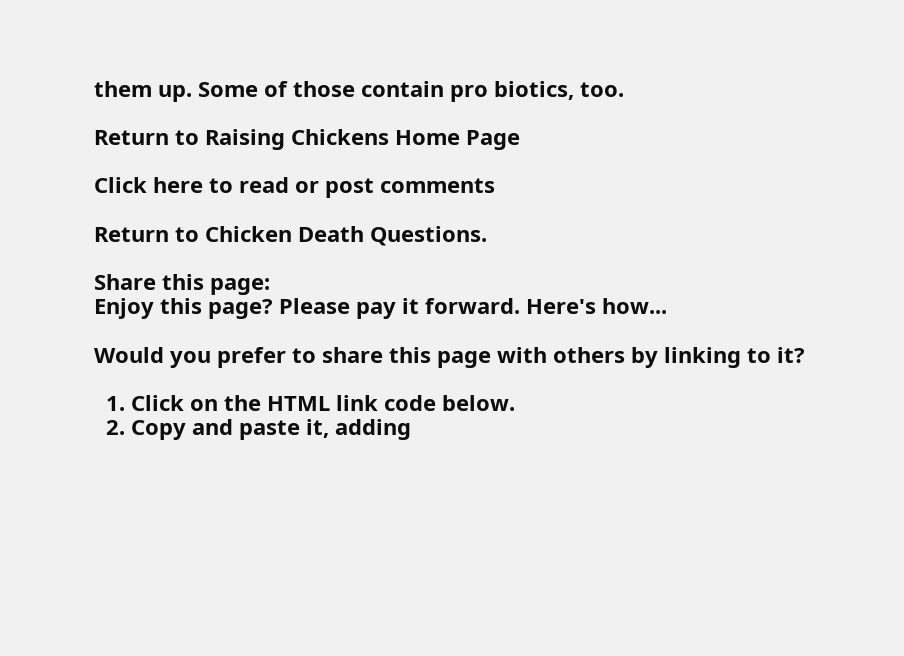them up. Some of those contain pro biotics, too.

Return to Raising Chickens Home Page

Click here to read or post comments

Return to Chicken Death Questions.

Share this page:
Enjoy this page? Please pay it forward. Here's how...

Would you prefer to share this page with others by linking to it?

  1. Click on the HTML link code below.
  2. Copy and paste it, adding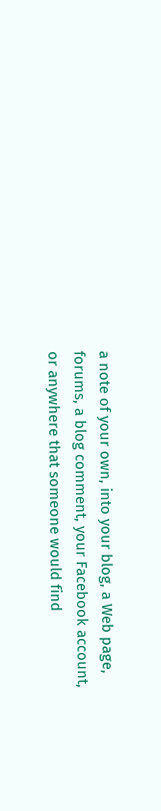a note of your own, into your blog, a Web page, forums, a blog comment, your Facebook account, or anywhere that someone would find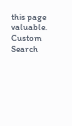this page valuable.
Custom Search